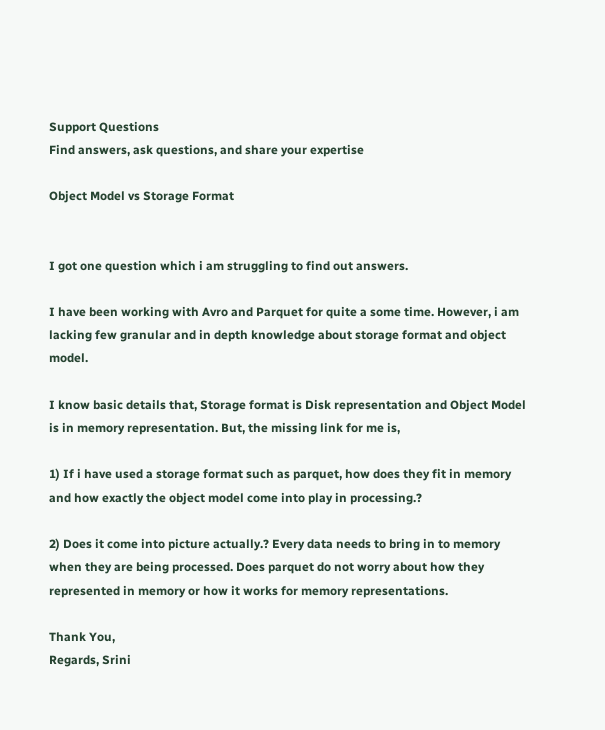Support Questions
Find answers, ask questions, and share your expertise

Object Model vs Storage Format


I got one question which i am struggling to find out answers.

I have been working with Avro and Parquet for quite a some time. However, i am lacking few granular and in depth knowledge about storage format and object model.

I know basic details that, Storage format is Disk representation and Object Model is in memory representation. But, the missing link for me is,

1) If i have used a storage format such as parquet, how does they fit in memory and how exactly the object model come into play in processing.?

2) Does it come into picture actually.? Every data needs to bring in to memory when they are being processed. Does parquet do not worry about how they represented in memory or how it works for memory representations.

Thank You,
Regards, Srini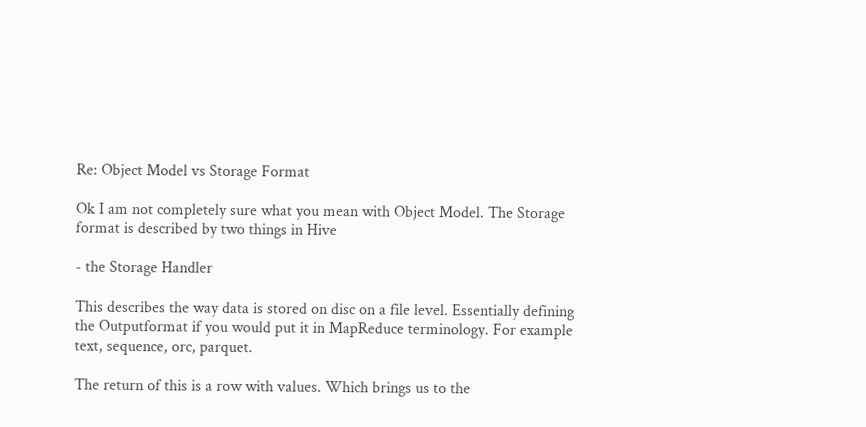Re: Object Model vs Storage Format

Ok I am not completely sure what you mean with Object Model. The Storage format is described by two things in Hive

- the Storage Handler

This describes the way data is stored on disc on a file level. Essentially defining the Outputformat if you would put it in MapReduce terminology. For example text, sequence, orc, parquet.

The return of this is a row with values. Which brings us to the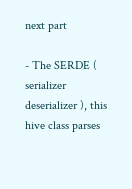next part

- The SERDE ( serializer deserializer ), this hive class parses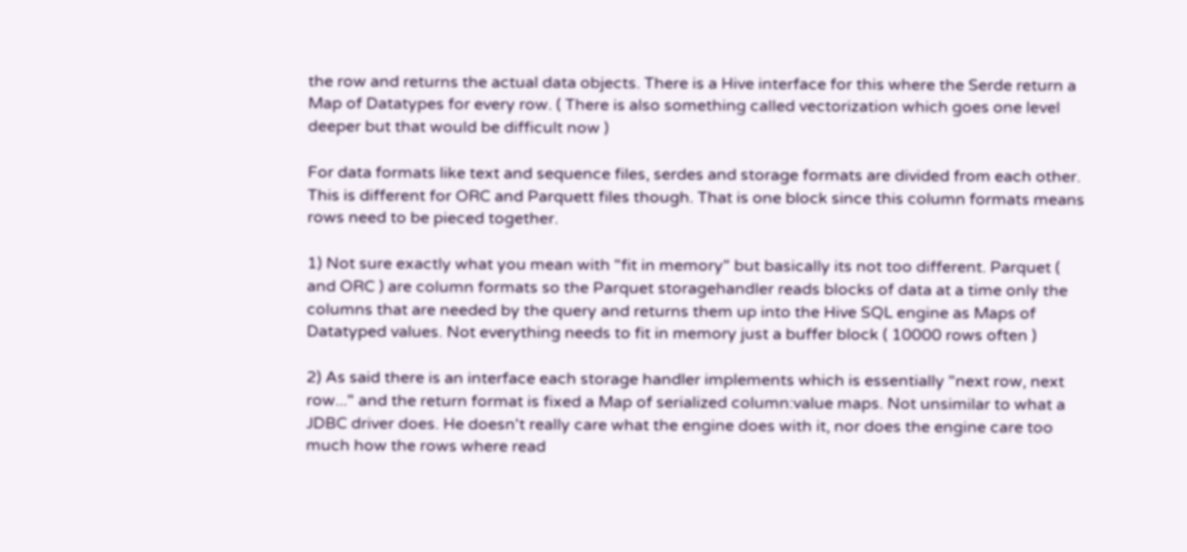the row and returns the actual data objects. There is a Hive interface for this where the Serde return a Map of Datatypes for every row. ( There is also something called vectorization which goes one level deeper but that would be difficult now )

For data formats like text and sequence files, serdes and storage formats are divided from each other. This is different for ORC and Parquett files though. That is one block since this column formats means rows need to be pieced together.

1) Not sure exactly what you mean with "fit in memory" but basically its not too different. Parquet ( and ORC ) are column formats so the Parquet storagehandler reads blocks of data at a time only the columns that are needed by the query and returns them up into the Hive SQL engine as Maps of Datatyped values. Not everything needs to fit in memory just a buffer block ( 10000 rows often )

2) As said there is an interface each storage handler implements which is essentially "next row, next row..." and the return format is fixed a Map of serialized column:value maps. Not unsimilar to what a JDBC driver does. He doesn't really care what the engine does with it, nor does the engine care too much how the rows where read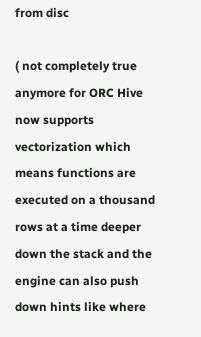from disc

( not completely true anymore for ORC Hive now supports vectorization which means functions are executed on a thousand rows at a time deeper down the stack and the engine can also push down hints like where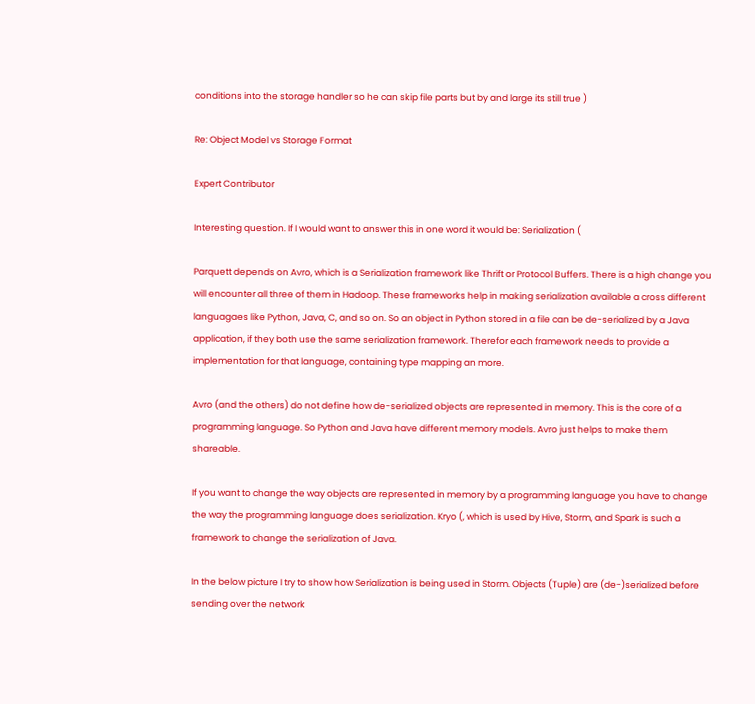conditions into the storage handler so he can skip file parts but by and large its still true )

Re: Object Model vs Storage Format

Expert Contributor

Interesting question. If I would want to answer this in one word it would be: Serialization (

Parquett depends on Avro, which is a Serialization framework like Thrift or Protocol Buffers. There is a high change you will encounter all three of them in Hadoop. These frameworks help in making serialization available a cross different languagaes like Python, Java, C, and so on. So an object in Python stored in a file can be de-serialized by a Java application, if they both use the same serialization framework. Therefor each framework needs to provide a implementation for that language, containing type mapping an more.

Avro (and the others) do not define how de-serialized objects are represented in memory. This is the core of a programming language. So Python and Java have different memory models. Avro just helps to make them shareable.

If you want to change the way objects are represented in memory by a programming language you have to change the way the programming language does serialization. Kryo (, which is used by Hive, Storm, and Spark is such a framework to change the serialization of Java.

In the below picture I try to show how Serialization is being used in Storm. Objects (Tuple) are (de-)serialized before sending over the network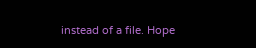instead of a file. Hope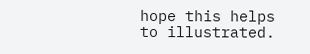hope this helps to illustrated.